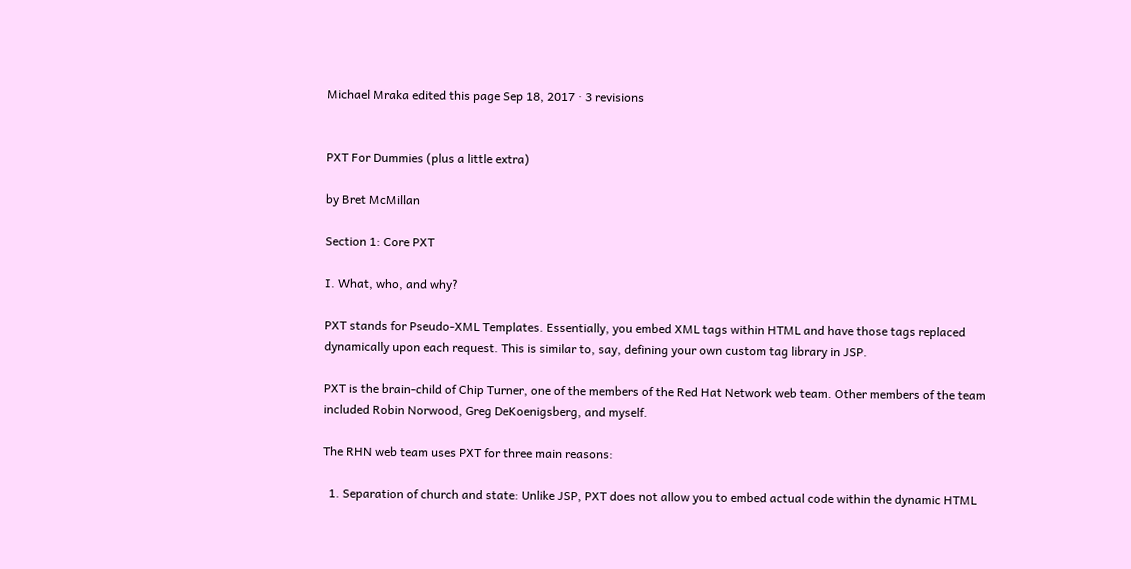Michael Mraka edited this page Sep 18, 2017 · 3 revisions


PXT For Dummies (plus a little extra)

by Bret McMillan

Section 1: Core PXT

I. What, who, and why?

PXT stands for Pseudo-XML Templates. Essentially, you embed XML tags within HTML and have those tags replaced dynamically upon each request. This is similar to, say, defining your own custom tag library in JSP.

PXT is the brain-child of Chip Turner, one of the members of the Red Hat Network web team. Other members of the team included Robin Norwood, Greg DeKoenigsberg, and myself.

The RHN web team uses PXT for three main reasons:

  1. Separation of church and state: Unlike JSP, PXT does not allow you to embed actual code within the dynamic HTML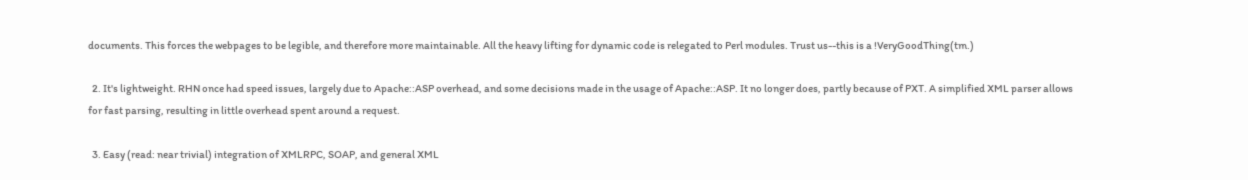documents. This forces the webpages to be legible, and therefore more maintainable. All the heavy lifting for dynamic code is relegated to Perl modules. Trust us--this is a !VeryGoodThing(tm.)

  2. It's lightweight. RHN once had speed issues, largely due to Apache::ASP overhead, and some decisions made in the usage of Apache::ASP. It no longer does, partly because of PXT. A simplified XML parser allows for fast parsing, resulting in little overhead spent around a request.

  3. Easy (read: near trivial) integration of XMLRPC, SOAP, and general XML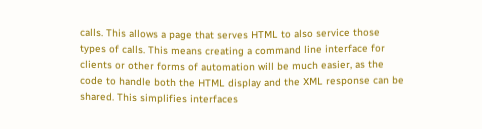calls. This allows a page that serves HTML to also service those types of calls. This means creating a command line interface for clients or other forms of automation will be much easier, as the code to handle both the HTML display and the XML response can be shared. This simplifies interfaces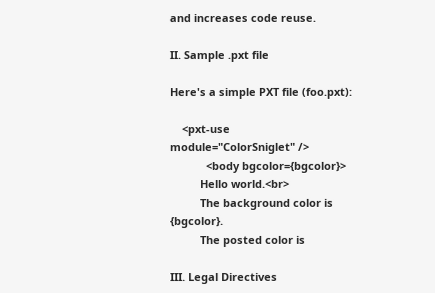and increases code reuse.

II. Sample .pxt file

Here's a simple PXT file (foo.pxt):

    <pxt-use module="ColorSniglet" />
            <body bgcolor={bgcolor}>
          Hello world.<br>
          The background color is {bgcolor}.
          The posted color is

III. Legal Directives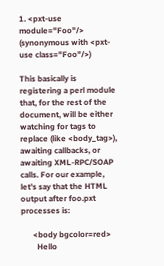1. <pxt-use module="Foo"/> (synonymous with <pxt-use class="Foo"/>)

This basically is registering a perl module that, for the rest of the document, will be either watching for tags to replace (like <body_tag>), awaiting callbacks, or awaiting XML-RPC/SOAP calls. For our example, let's say that the HTML output after foo.pxt processes is:

      <body bgcolor=red>
        Hello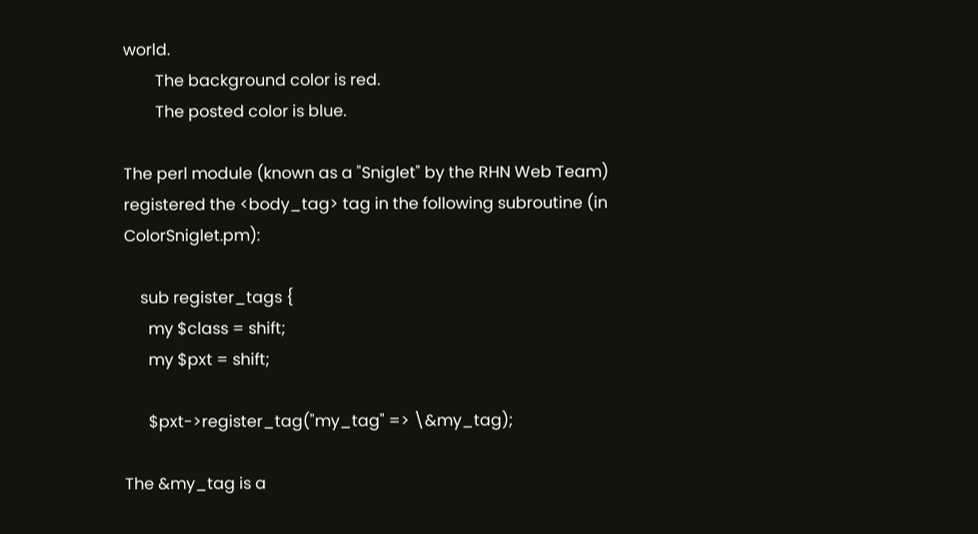world.
        The background color is red.
        The posted color is blue.

The perl module (known as a "Sniglet" by the RHN Web Team) registered the <body_tag> tag in the following subroutine (in ColorSniglet.pm):

    sub register_tags {
      my $class = shift;
      my $pxt = shift;

      $pxt->register_tag("my_tag" => \&my_tag);

The &my_tag is a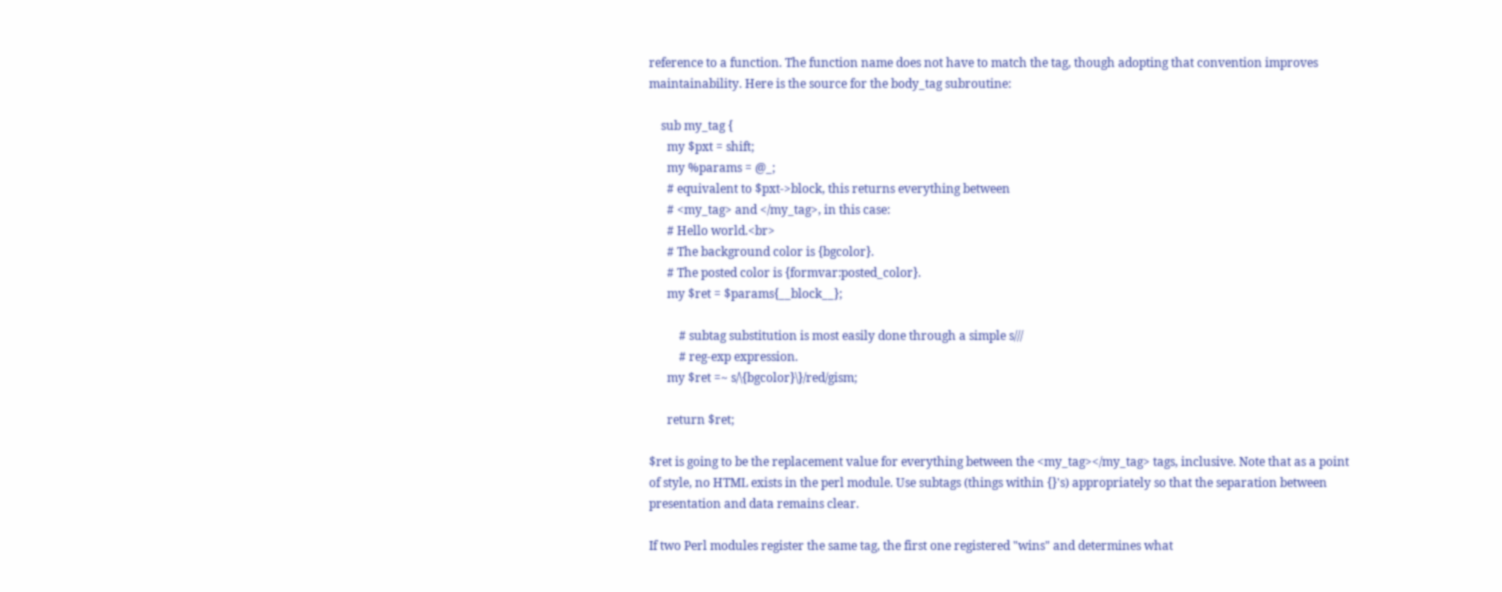reference to a function. The function name does not have to match the tag, though adopting that convention improves maintainability. Here is the source for the body_tag subroutine:

    sub my_tag {
      my $pxt = shift;
      my %params = @_;
      # equivalent to $pxt->block, this returns everything between
      # <my_tag> and </my_tag>, in this case:
      # Hello world.<br>
      # The background color is {bgcolor}.
      # The posted color is {formvar:posted_color}.
      my $ret = $params{__block__};

          # subtag substitution is most easily done through a simple s///
          # reg-exp expression.
      my $ret =~ s/\{bgcolor}\}/red/gism;

      return $ret;

$ret is going to be the replacement value for everything between the <my_tag></my_tag> tags, inclusive. Note that as a point of style, no HTML exists in the perl module. Use subtags (things within {}'s) appropriately so that the separation between presentation and data remains clear.

If two Perl modules register the same tag, the first one registered "wins" and determines what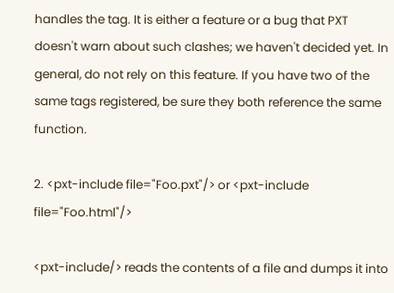handles the tag. It is either a feature or a bug that PXT doesn't warn about such clashes; we haven't decided yet. In general, do not rely on this feature. If you have two of the same tags registered, be sure they both reference the same function.

2. <pxt-include file="Foo.pxt"/> or <pxt-include file="Foo.html"/>

<pxt-include/> reads the contents of a file and dumps it into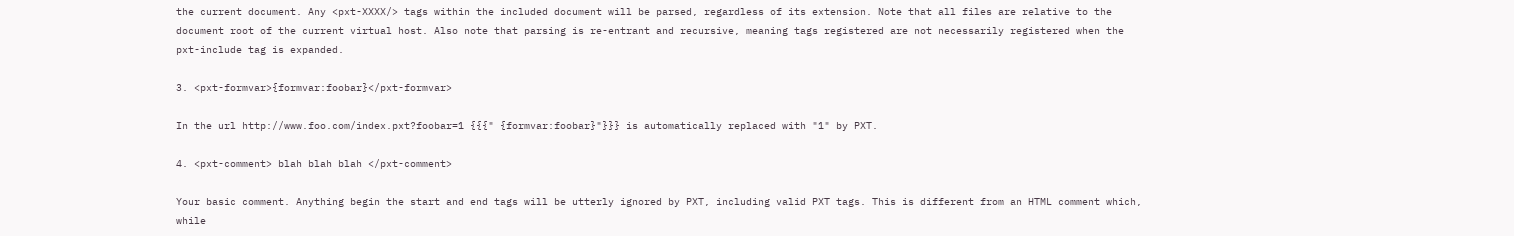the current document. Any <pxt-XXXX/> tags within the included document will be parsed, regardless of its extension. Note that all files are relative to the document root of the current virtual host. Also note that parsing is re-entrant and recursive, meaning tags registered are not necessarily registered when the pxt-include tag is expanded.

3. <pxt-formvar>{formvar:foobar}</pxt-formvar>

In the url http://www.foo.com/index.pxt?foobar=1 {{{" {formvar:foobar}"}}} is automatically replaced with "1" by PXT.

4. <pxt-comment> blah blah blah </pxt-comment>

Your basic comment. Anything begin the start and end tags will be utterly ignored by PXT, including valid PXT tags. This is different from an HTML comment which, while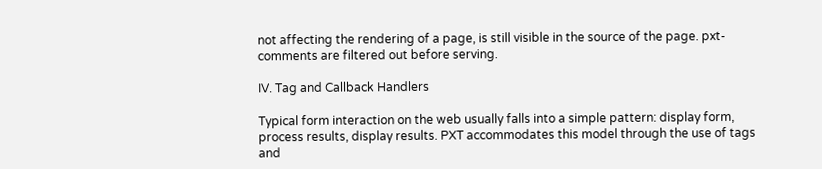not affecting the rendering of a page, is still visible in the source of the page. pxt-comments are filtered out before serving.

IV. Tag and Callback Handlers

Typical form interaction on the web usually falls into a simple pattern: display form, process results, display results. PXT accommodates this model through the use of tags and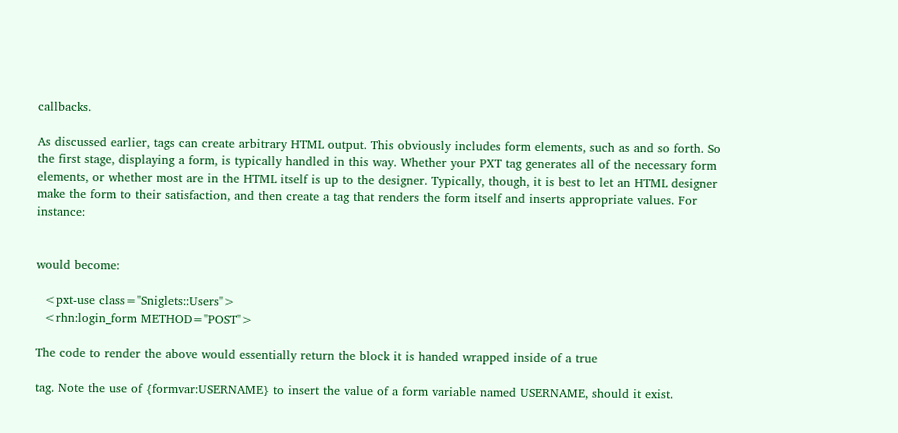callbacks.

As discussed earlier, tags can create arbitrary HTML output. This obviously includes form elements, such as and so forth. So the first stage, displaying a form, is typically handled in this way. Whether your PXT tag generates all of the necessary form elements, or whether most are in the HTML itself is up to the designer. Typically, though, it is best to let an HTML designer make the form to their satisfaction, and then create a tag that renders the form itself and inserts appropriate values. For instance:


would become:

  <pxt-use class="Sniglets::Users">
  <rhn:login_form METHOD="POST">

The code to render the above would essentially return the block it is handed wrapped inside of a true

tag. Note the use of {formvar:USERNAME} to insert the value of a form variable named USERNAME, should it exist.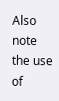Also note the use of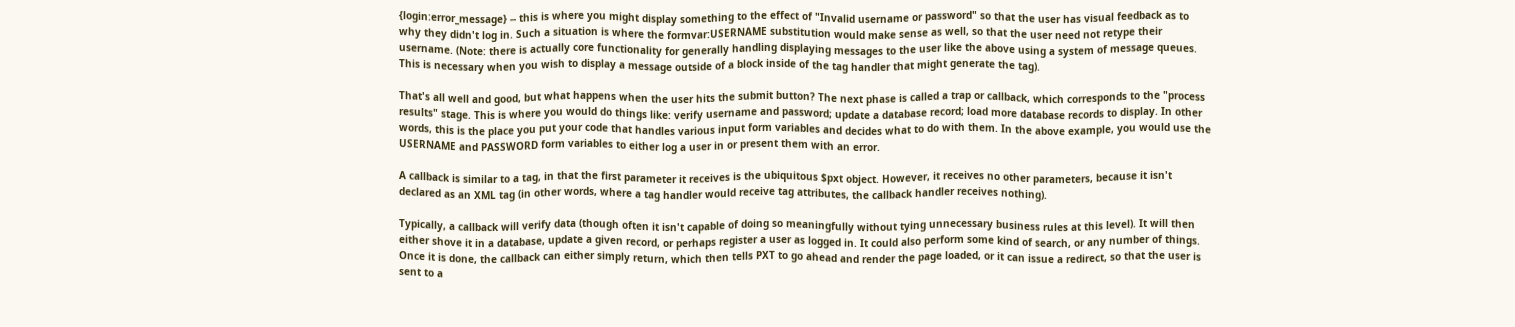{login:error_message} -- this is where you might display something to the effect of "Invalid username or password" so that the user has visual feedback as to why they didn't log in. Such a situation is where the formvar:USERNAME substitution would make sense as well, so that the user need not retype their username. (Note: there is actually core functionality for generally handling displaying messages to the user like the above using a system of message queues. This is necessary when you wish to display a message outside of a block inside of the tag handler that might generate the tag).

That's all well and good, but what happens when the user hits the submit button? The next phase is called a trap or callback, which corresponds to the "process results" stage. This is where you would do things like: verify username and password; update a database record; load more database records to display. In other words, this is the place you put your code that handles various input form variables and decides what to do with them. In the above example, you would use the USERNAME and PASSWORD form variables to either log a user in or present them with an error.

A callback is similar to a tag, in that the first parameter it receives is the ubiquitous $pxt object. However, it receives no other parameters, because it isn't declared as an XML tag (in other words, where a tag handler would receive tag attributes, the callback handler receives nothing).

Typically, a callback will verify data (though often it isn't capable of doing so meaningfully without tying unnecessary business rules at this level). It will then either shove it in a database, update a given record, or perhaps register a user as logged in. It could also perform some kind of search, or any number of things. Once it is done, the callback can either simply return, which then tells PXT to go ahead and render the page loaded, or it can issue a redirect, so that the user is sent to a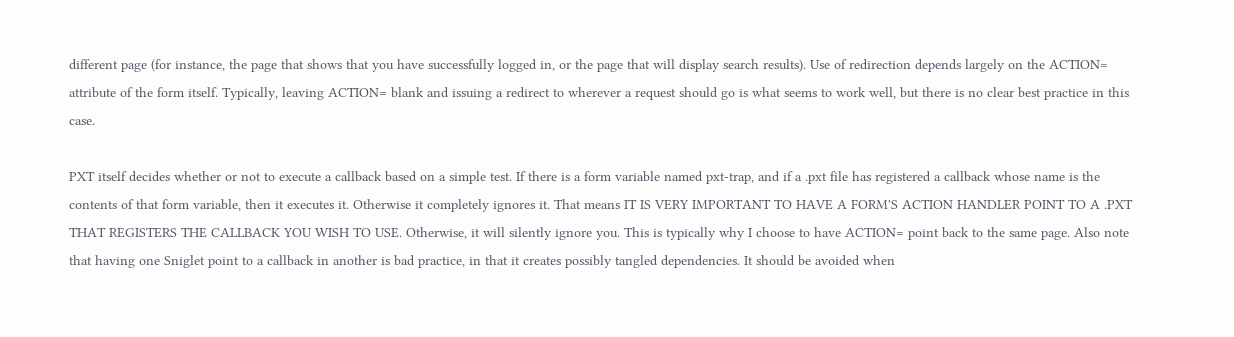different page (for instance, the page that shows that you have successfully logged in, or the page that will display search results). Use of redirection depends largely on the ACTION= attribute of the form itself. Typically, leaving ACTION= blank and issuing a redirect to wherever a request should go is what seems to work well, but there is no clear best practice in this case.

PXT itself decides whether or not to execute a callback based on a simple test. If there is a form variable named pxt-trap, and if a .pxt file has registered a callback whose name is the contents of that form variable, then it executes it. Otherwise it completely ignores it. That means IT IS VERY IMPORTANT TO HAVE A FORM'S ACTION HANDLER POINT TO A .PXT THAT REGISTERS THE CALLBACK YOU WISH TO USE. Otherwise, it will silently ignore you. This is typically why I choose to have ACTION= point back to the same page. Also note that having one Sniglet point to a callback in another is bad practice, in that it creates possibly tangled dependencies. It should be avoided when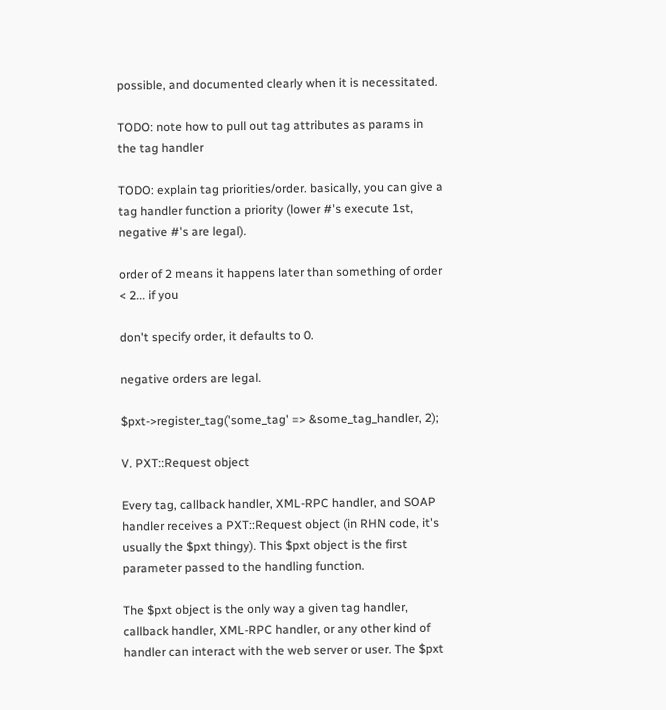possible, and documented clearly when it is necessitated.

TODO: note how to pull out tag attributes as params in the tag handler

TODO: explain tag priorities/order. basically, you can give a tag handler function a priority (lower #'s execute 1st, negative #'s are legal).

order of 2 means it happens later than something of order < 2... if you

don't specify order, it defaults to 0.

negative orders are legal.

$pxt->register_tag('some_tag' => &some_tag_handler, 2);

V. PXT::Request object

Every tag, callback handler, XML-RPC handler, and SOAP handler receives a PXT::Request object (in RHN code, it's usually the $pxt thingy). This $pxt object is the first parameter passed to the handling function.

The $pxt object is the only way a given tag handler, callback handler, XML-RPC handler, or any other kind of handler can interact with the web server or user. The $pxt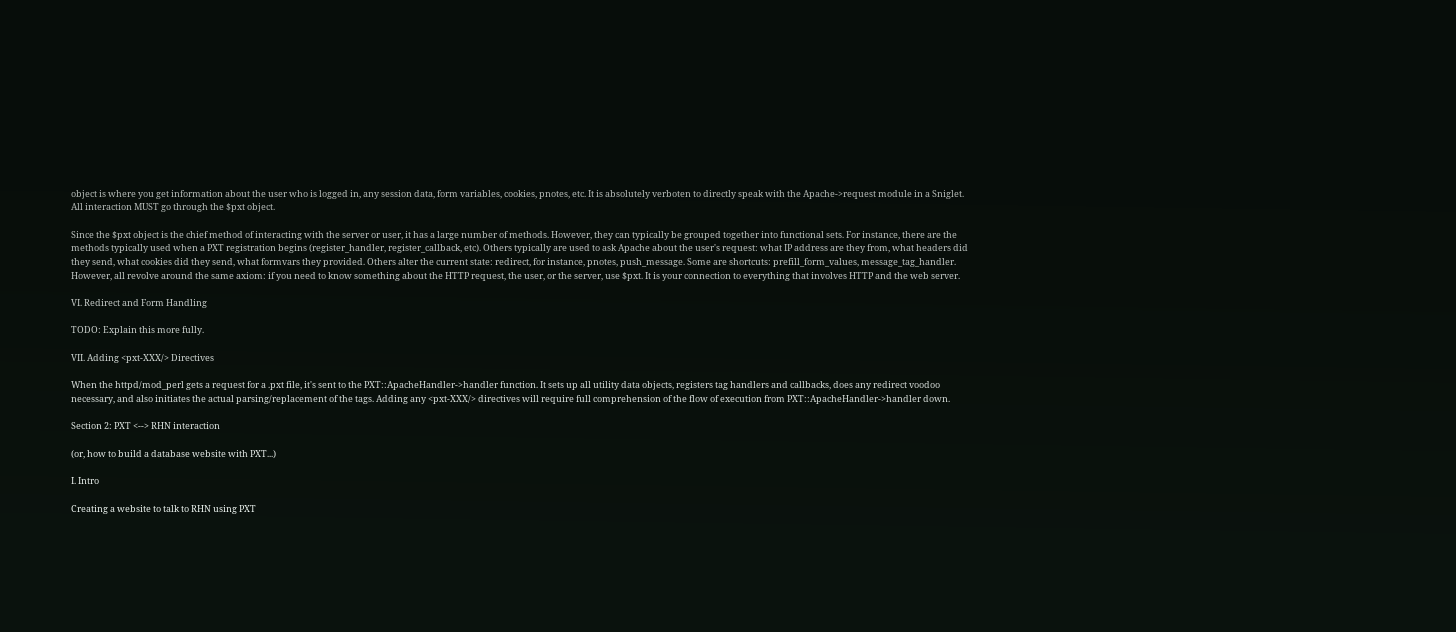object is where you get information about the user who is logged in, any session data, form variables, cookies, pnotes, etc. It is absolutely verboten to directly speak with the Apache->request module in a Sniglet. All interaction MUST go through the $pxt object.

Since the $pxt object is the chief method of interacting with the server or user, it has a large number of methods. However, they can typically be grouped together into functional sets. For instance, there are the methods typically used when a PXT registration begins (register_handler, register_callback, etc). Others typically are used to ask Apache about the user's request: what IP address are they from, what headers did they send, what cookies did they send, what formvars they provided. Others alter the current state: redirect, for instance, pnotes, push_message. Some are shortcuts: prefill_form_values, message_tag_handler. However, all revolve around the same axiom: if you need to know something about the HTTP request, the user, or the server, use $pxt. It is your connection to everything that involves HTTP and the web server.

VI. Redirect and Form Handling

TODO: Explain this more fully.

VII. Adding <pxt-XXX/> Directives

When the httpd/mod_perl gets a request for a .pxt file, it's sent to the PXT::ApacheHandler->handler function. It sets up all utility data objects, registers tag handlers and callbacks, does any redirect voodoo necessary, and also initiates the actual parsing/replacement of the tags. Adding any <pxt-XXX/> directives will require full comprehension of the flow of execution from PXT::ApacheHandler->handler down.

Section 2: PXT <--> RHN interaction

(or, how to build a database website with PXT...)

I. Intro

Creating a website to talk to RHN using PXT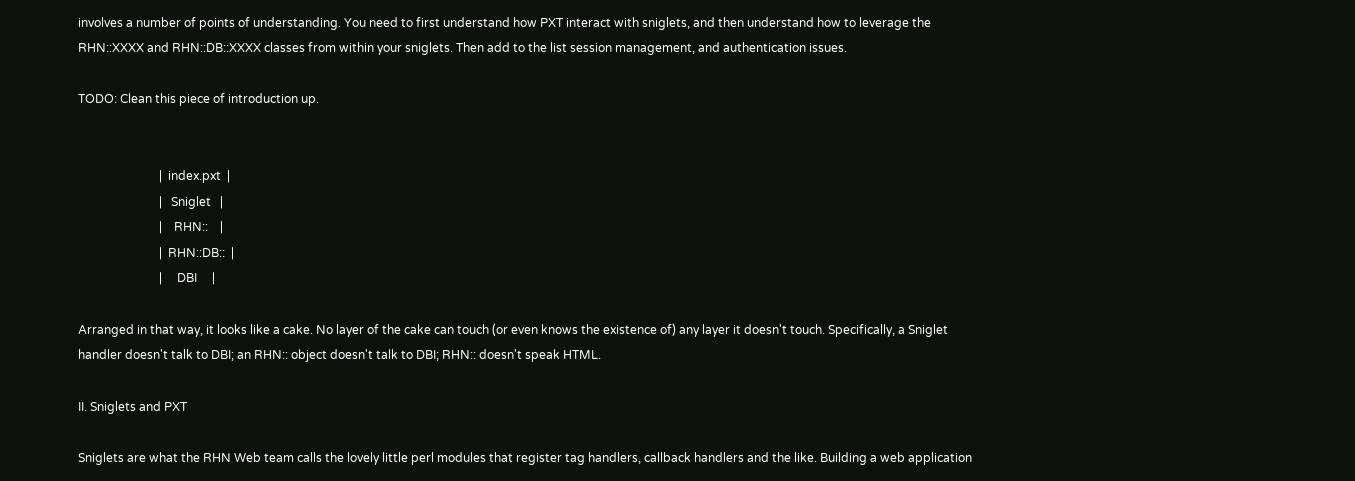involves a number of points of understanding. You need to first understand how PXT interact with sniglets, and then understand how to leverage the RHN::XXXX and RHN::DB::XXXX classes from within your sniglets. Then add to the list session management, and authentication issues.

TODO: Clean this piece of introduction up.


                           |  index.pxt  |
                           |   Sniglet   |
                           |    RHN::    |
                           |  RHN::DB::  |
                           |     DBI     |

Arranged in that way, it looks like a cake. No layer of the cake can touch (or even knows the existence of) any layer it doesn't touch. Specifically, a Sniglet handler doesn't talk to DBI; an RHN:: object doesn't talk to DBI; RHN:: doesn't speak HTML.

II. Sniglets and PXT

Sniglets are what the RHN Web team calls the lovely little perl modules that register tag handlers, callback handlers and the like. Building a web application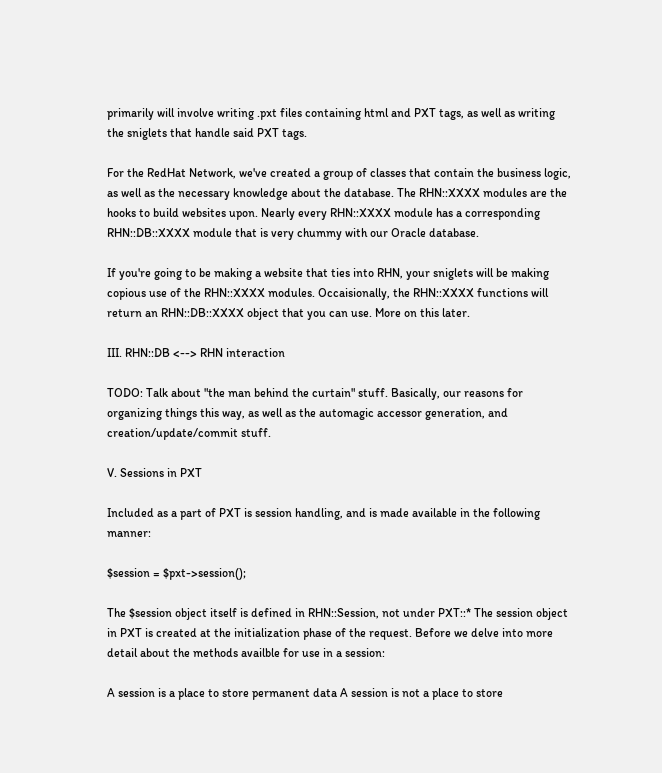primarily will involve writing .pxt files containing html and PXT tags, as well as writing the sniglets that handle said PXT tags.

For the RedHat Network, we've created a group of classes that contain the business logic, as well as the necessary knowledge about the database. The RHN::XXXX modules are the hooks to build websites upon. Nearly every RHN::XXXX module has a corresponding RHN::DB::XXXX module that is very chummy with our Oracle database.

If you're going to be making a website that ties into RHN, your sniglets will be making copious use of the RHN::XXXX modules. Occaisionally, the RHN::XXXX functions will return an RHN::DB::XXXX object that you can use. More on this later.

III. RHN::DB <--> RHN interaction

TODO: Talk about "the man behind the curtain" stuff. Basically, our reasons for organizing things this way, as well as the automagic accessor generation, and creation/update/commit stuff.

V. Sessions in PXT

Included as a part of PXT is session handling, and is made available in the following manner:

$session = $pxt->session();

The $session object itself is defined in RHN::Session, not under PXT::* The session object in PXT is created at the initialization phase of the request. Before we delve into more detail about the methods availble for use in a session:

A session is a place to store permanent data A session is not a place to store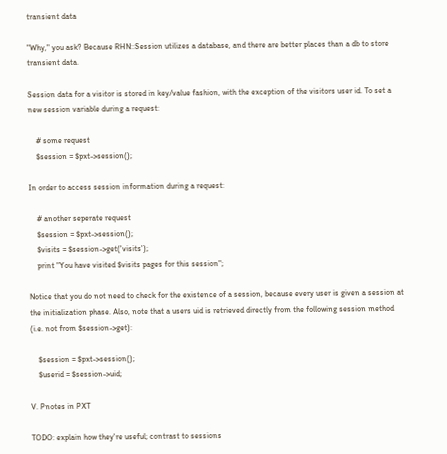transient data

"Why," you ask? Because RHN::Session utilizes a database, and there are better places than a db to store transient data.

Session data for a visitor is stored in key/value fashion, with the exception of the visitors user id. To set a new session variable during a request:

    # some request
    $session = $pxt->session();

In order to access session information during a request:

    # another seperate request
    $session = $pxt->session();
    $visits = $session->get('visits');
    print "You have visited $visits pages for this session";

Notice that you do not need to check for the existence of a session, because every user is given a session at the initialization phase. Also, note that a users uid is retrieved directly from the following session method (i.e. not from $session->get):

    $session = $pxt->session();
    $userid = $session->uid;

V. Pnotes in PXT

TODO: explain how they're useful; contrast to sessions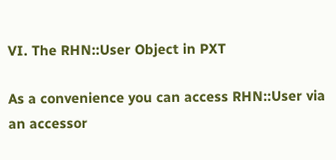VI. The RHN::User Object in PXT

As a convenience you can access RHN::User via an accessor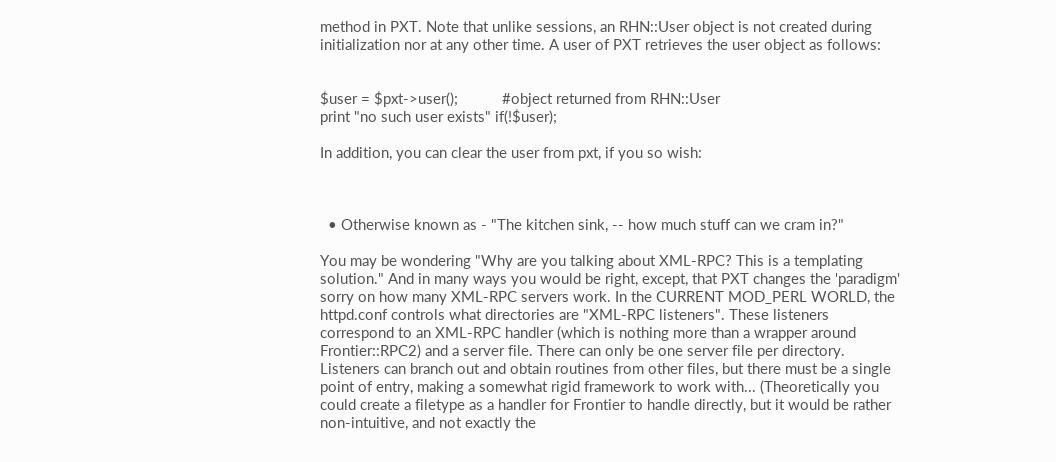method in PXT. Note that unlike sessions, an RHN::User object is not created during initialization nor at any other time. A user of PXT retrieves the user object as follows:


$user = $pxt->user();           #object returned from RHN::User
print "no such user exists" if(!$user);

In addition, you can clear the user from pxt, if you so wish:



  • Otherwise known as - "The kitchen sink, -- how much stuff can we cram in?"

You may be wondering "Why are you talking about XML-RPC? This is a templating solution." And in many ways you would be right, except, that PXT changes the 'paradigm' sorry on how many XML-RPC servers work. In the CURRENT MOD_PERL WORLD, the httpd.conf controls what directories are "XML-RPC listeners". These listeners correspond to an XML-RPC handler (which is nothing more than a wrapper around Frontier::RPC2) and a server file. There can only be one server file per directory. Listeners can branch out and obtain routines from other files, but there must be a single point of entry, making a somewhat rigid framework to work with... (Theoretically you could create a filetype as a handler for Frontier to handle directly, but it would be rather non-intuitive, and not exactly the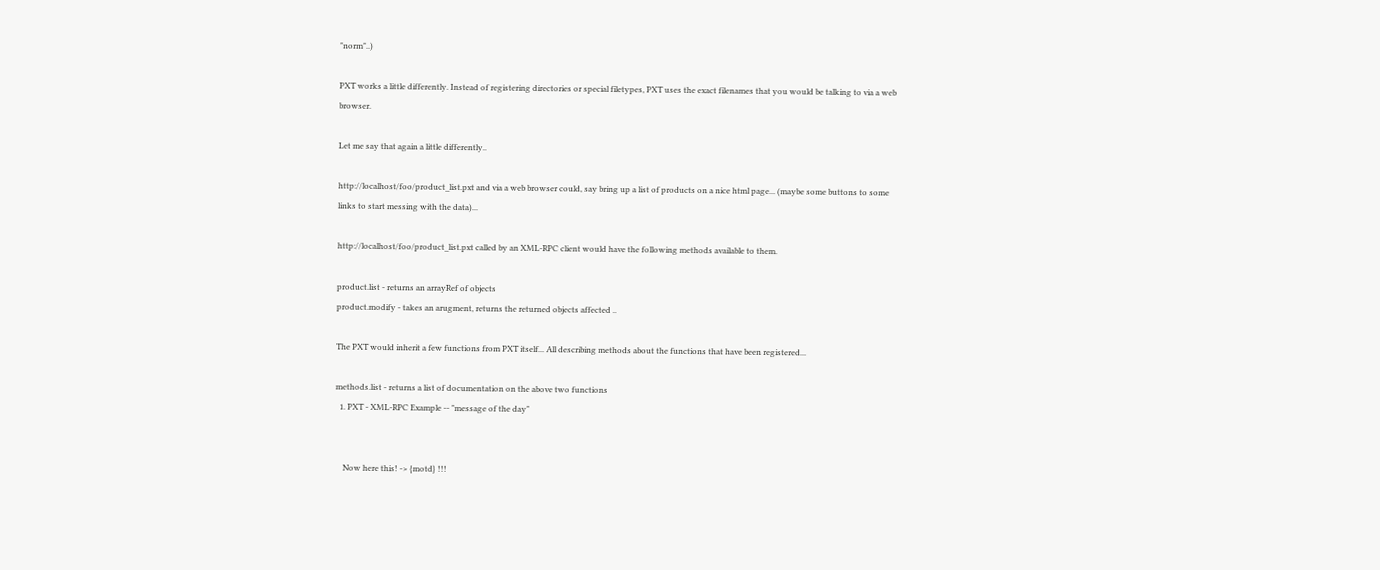"norm"..)

PXT works a little differently. Instead of registering directories or special filetypes, PXT uses the exact filenames that you would be talking to via a web browser.

Let me say that again a little differently..

http://localhost/foo/product_list.pxt and via a web browser could, say bring up a list of products on a nice html page... (maybe some buttons to some links to start messing with the data)...

http://localhost/foo/product_list.pxt called by an XML-RPC client would have the following methods available to them.

product.list - returns an arrayRef of objects
product.modify - takes an arugment, returns the returned objects affected ..

The PXT would inherit a few functions from PXT itself... All describing methods about the functions that have been registered...

methods.list - returns a list of documentation on the above two functions
  1. PXT - XML-RPC Example -- "message of the day"


    Now here this! -> {motd} !!!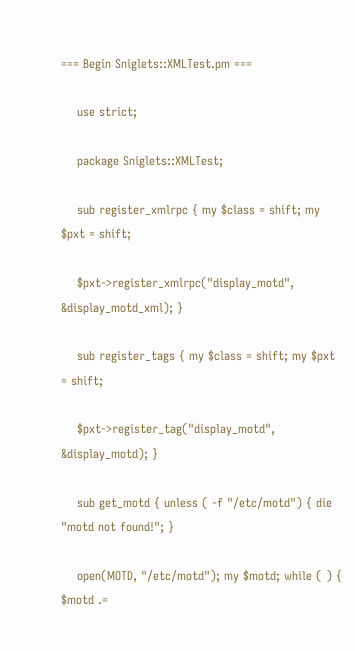=== Begin Sniglets::XMLTest.pm ===

    use strict;

    package Sniglets::XMLTest;

    sub register_xmlrpc { my $class = shift; my $pxt = shift;

    $pxt->register_xmlrpc("display_motd", &display_motd_xml); }

    sub register_tags { my $class = shift; my $pxt = shift;

    $pxt->register_tag("display_motd", &display_motd); }

    sub get_motd { unless ( -f "/etc/motd") { die "motd not found!"; }

    open(MOTD, "/etc/motd"); my $motd; while ( ) { $motd .=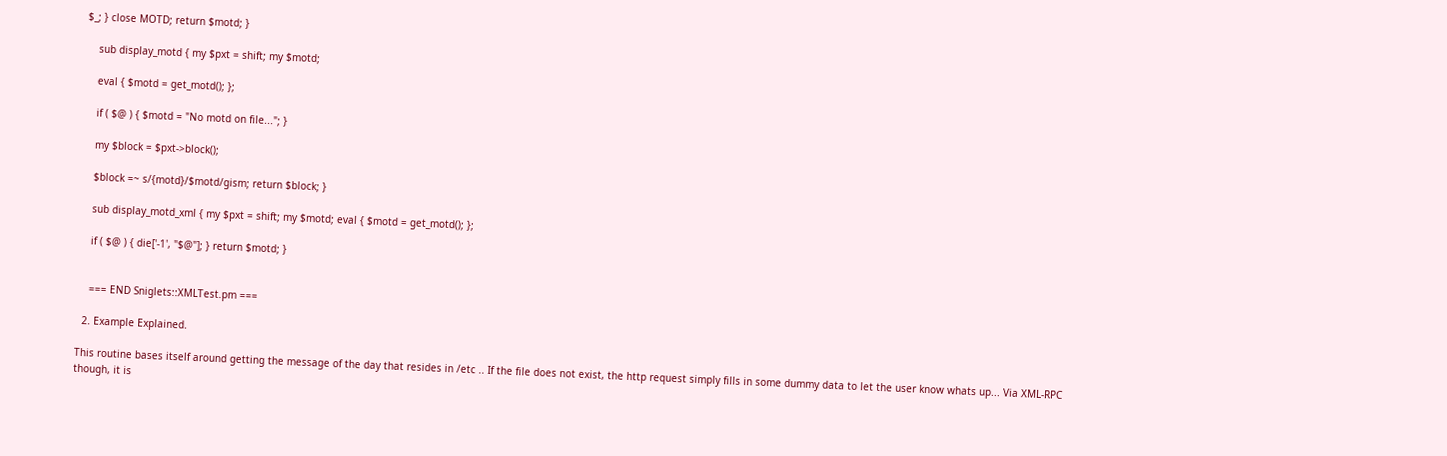$_; } close MOTD; return $motd; }

    sub display_motd { my $pxt = shift; my $motd;

    eval { $motd = get_motd(); };

    if ( $@ ) { $motd = "No motd on file..."; }

    my $block = $pxt->block();

    $block =~ s/{motd}/$motd/gism; return $block; }

    sub display_motd_xml { my $pxt = shift; my $motd; eval { $motd = get_motd(); };

    if ( $@ ) { die['-1', "$@"]; } return $motd; }


    === END Sniglets::XMLTest.pm ===

  2. Example Explained.

This routine bases itself around getting the message of the day that resides in /etc .. If the file does not exist, the http request simply fills in some dummy data to let the user know whats up... Via XML-RPC though, it is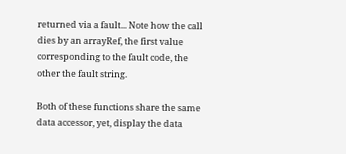returned via a fault... Note how the call dies by an arrayRef, the first value corresponding to the fault code, the other the fault string.

Both of these functions share the same data accessor, yet, display the data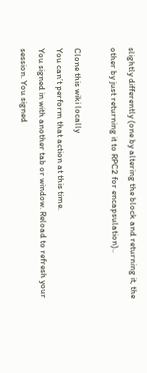slightly differently (one by altering the block and returning it, the other by just returning it to RPC2 for encapsulation)..

Clone this wiki locally
You can’t perform that action at this time.
You signed in with another tab or window. Reload to refresh your session. You signed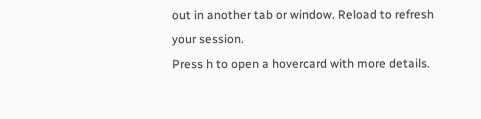out in another tab or window. Reload to refresh your session.
Press h to open a hovercard with more details.